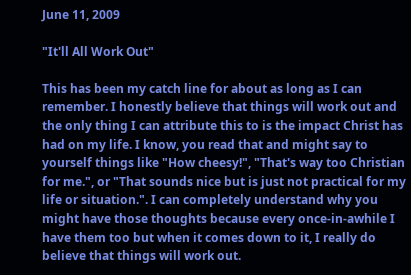June 11, 2009

"It'll All Work Out"

This has been my catch line for about as long as I can remember. I honestly believe that things will work out and the only thing I can attribute this to is the impact Christ has had on my life. I know, you read that and might say to yourself things like "How cheesy!", "That's way too Christian for me.", or "That sounds nice but is just not practical for my life or situation.". I can completely understand why you might have those thoughts because every once-in-awhile I have them too but when it comes down to it, I really do believe that things will work out.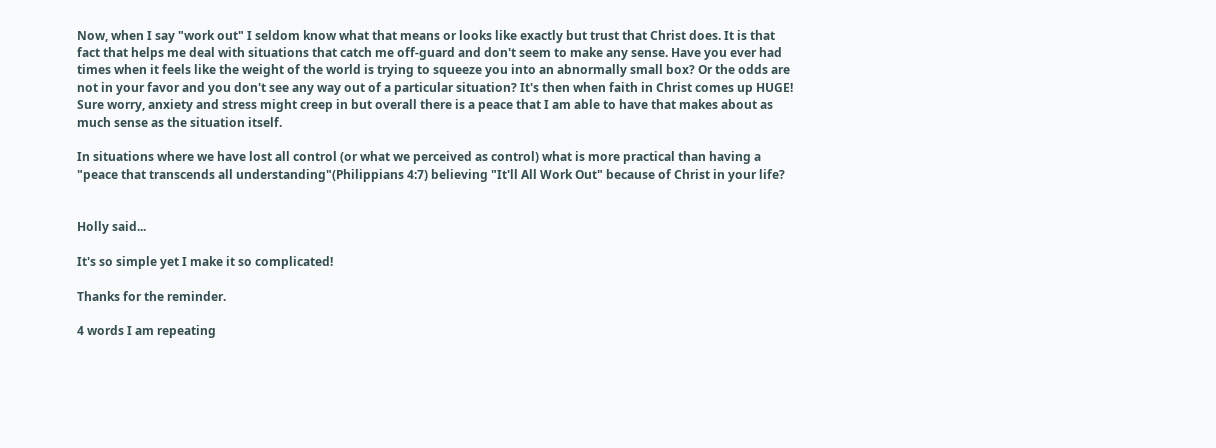Now, when I say "work out" I seldom know what that means or looks like exactly but trust that Christ does. It is that fact that helps me deal with situations that catch me off-guard and don't seem to make any sense. Have you ever had times when it feels like the weight of the world is trying to squeeze you into an abnormally small box? Or the odds are not in your favor and you don't see any way out of a particular situation? It's then when faith in Christ comes up HUGE! Sure worry, anxiety and stress might creep in but overall there is a peace that I am able to have that makes about as much sense as the situation itself.

In situations where we have lost all control (or what we perceived as control) what is more practical than having a "peace that transcends all understanding"(Philippians 4:7) believing "It'll All Work Out" because of Christ in your life?


Holly said...

It's so simple yet I make it so complicated!

Thanks for the reminder.

4 words I am repeating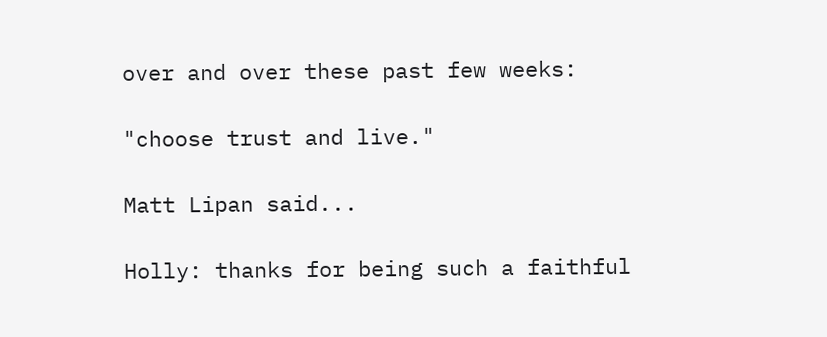over and over these past few weeks:

"choose trust and live."

Matt Lipan said...

Holly: thanks for being such a faithful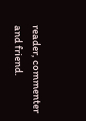reader, commenter and friend.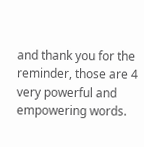and thank you for the reminder, those are 4 very powerful and empowering words.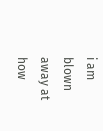i am blown away at how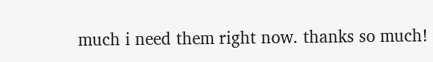much i need them right now. thanks so much!